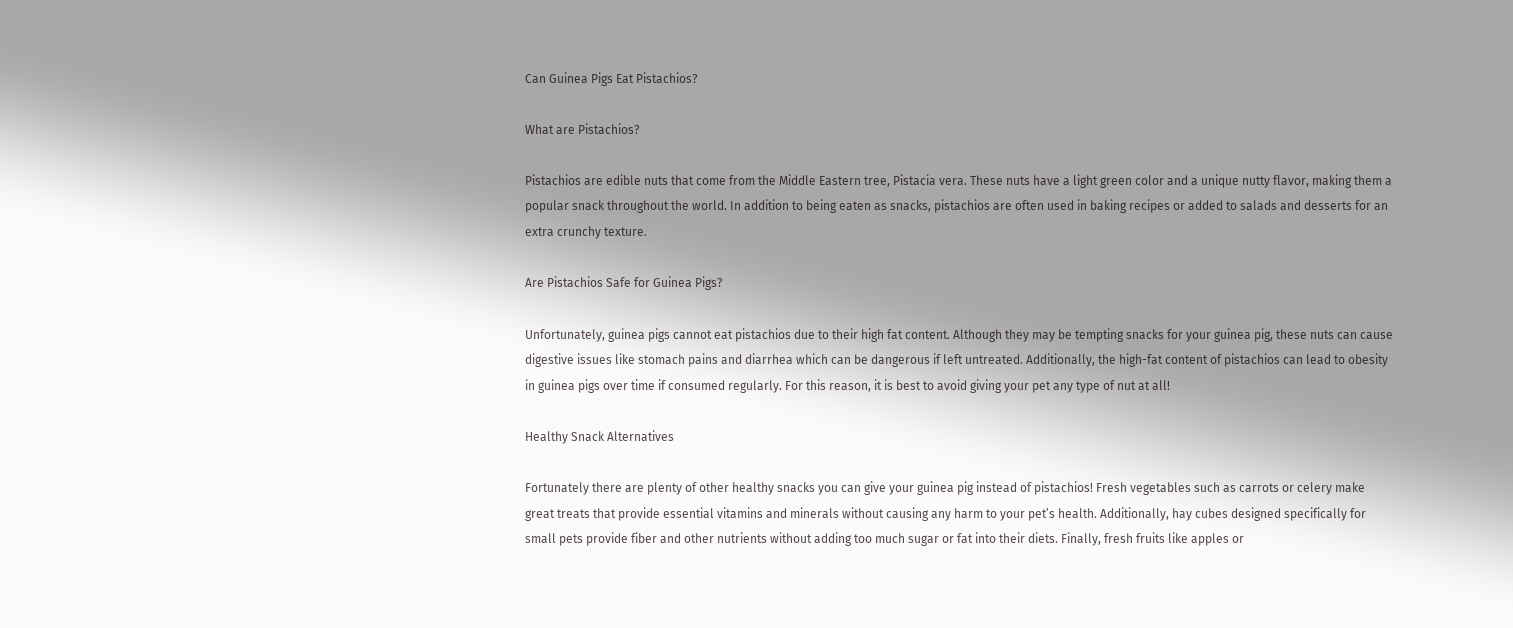Can Guinea Pigs Eat Pistachios?

What are Pistachios?

Pistachios are edible nuts that come from the Middle Eastern tree, Pistacia vera. These nuts have a light green color and a unique nutty flavor, making them a popular snack throughout the world. In addition to being eaten as snacks, pistachios are often used in baking recipes or added to salads and desserts for an extra crunchy texture.

Are Pistachios Safe for Guinea Pigs?

Unfortunately, guinea pigs cannot eat pistachios due to their high fat content. Although they may be tempting snacks for your guinea pig, these nuts can cause digestive issues like stomach pains and diarrhea which can be dangerous if left untreated. Additionally, the high-fat content of pistachios can lead to obesity in guinea pigs over time if consumed regularly. For this reason, it is best to avoid giving your pet any type of nut at all!

Healthy Snack Alternatives

Fortunately there are plenty of other healthy snacks you can give your guinea pig instead of pistachios! Fresh vegetables such as carrots or celery make great treats that provide essential vitamins and minerals without causing any harm to your pet’s health. Additionally, hay cubes designed specifically for small pets provide fiber and other nutrients without adding too much sugar or fat into their diets. Finally, fresh fruits like apples or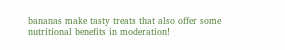bananas make tasty treats that also offer some nutritional benefits in moderation!